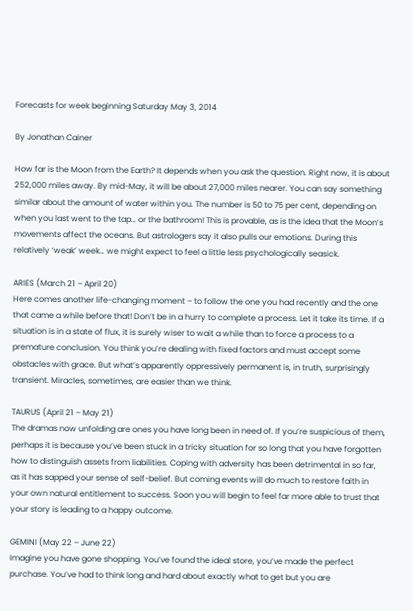Forecasts for week beginning Saturday May 3, 2014

By Jonathan Cainer

How far is the Moon from the Earth? It depends when you ask the question. Right now, it is about 252,000 miles away. By mid-May, it will be about 27,000 miles nearer. You can say something similar about the amount of water within you. The number is 50 to 75 per cent, depending on when you last went to the tap… or the bathroom! This is provable, as is the idea that the Moon’s movements affect the oceans. But astrologers say it also pulls our emotions. During this relatively ‘weak’ week… we might expect to feel a little less psychologically seasick.

ARIES (March 21 – April 20)
Here comes another life-changing moment – to follow the one you had recently and the one that came a while before that! Don’t be in a hurry to complete a process. Let it take its time. If a situation is in a state of flux, it is surely wiser to wait a while than to force a process to a premature conclusion. You think you’re dealing with fixed factors and must accept some obstacles with grace. But what’s apparently oppressively permanent is, in truth, surprisingly transient. Miracles, sometimes, are easier than we think.

TAURUS (April 21 – May 21)
The dramas now unfolding are ones you have long been in need of. If you’re suspicious of them, perhaps it is because you’ve been stuck in a tricky situation for so long that you have forgotten how to distinguish assets from liabilities. Coping with adversity has been detrimental in so far, as it has sapped your sense of self-belief. But coming events will do much to restore faith in your own natural entitlement to success. Soon you will begin to feel far more able to trust that your story is leading to a happy outcome.

GEMINI (May 22 – June 22)
Imagine you have gone shopping. You’ve found the ideal store, you’ve made the perfect purchase. You’ve had to think long and hard about exactly what to get but you are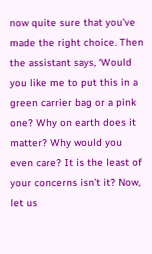now quite sure that you’ve made the right choice. Then the assistant says, ‘Would you like me to put this in a green carrier bag or a pink one? Why on earth does it matter? Why would you even care? It is the least of your concerns isn’t it? Now, let us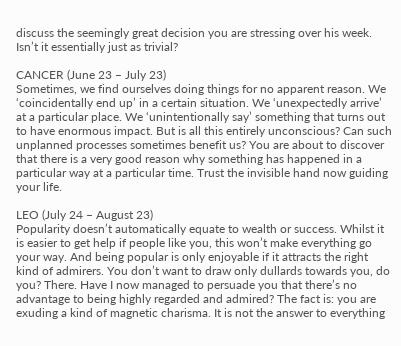discuss the seemingly great decision you are stressing over his week. Isn’t it essentially just as trivial?

CANCER (June 23 – July 23)
Sometimes, we find ourselves doing things for no apparent reason. We ‘coincidentally end up’ in a certain situation. We ‘unexpectedly arrive’ at a particular place. We ‘unintentionally say’ something that turns out to have enormous impact. But is all this entirely unconscious? Can such unplanned processes sometimes benefit us? You are about to discover that there is a very good reason why something has happened in a particular way at a particular time. Trust the invisible hand now guiding your life.

LEO (July 24 – August 23)
Popularity doesn’t automatically equate to wealth or success. Whilst it is easier to get help if people like you, this won’t make everything go your way. And being popular is only enjoyable if it attracts the right kind of admirers. You don’t want to draw only dullards towards you, do you? There. Have I now managed to persuade you that there’s no advantage to being highly regarded and admired? The fact is: you are exuding a kind of magnetic charisma. It is not the answer to everything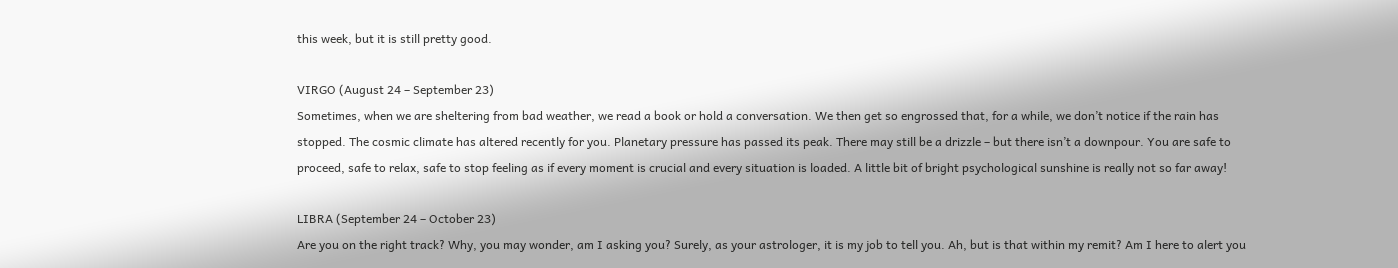this week, but it is still pretty good.

VIRGO (August 24 – September 23)
Sometimes, when we are sheltering from bad weather, we read a book or hold a conversation. We then get so engrossed that, for a while, we don’t notice if the rain has stopped. The cosmic climate has altered recently for you. Planetary pressure has passed its peak. There may still be a drizzle – but there isn’t a downpour. You are safe to proceed, safe to relax, safe to stop feeling as if every moment is crucial and every situation is loaded. A little bit of bright psychological sunshine is really not so far away!

LIBRA (September 24 – October 23)
Are you on the right track? Why, you may wonder, am I asking you? Surely, as your astrologer, it is my job to tell you. Ah, but is that within my remit? Am I here to alert you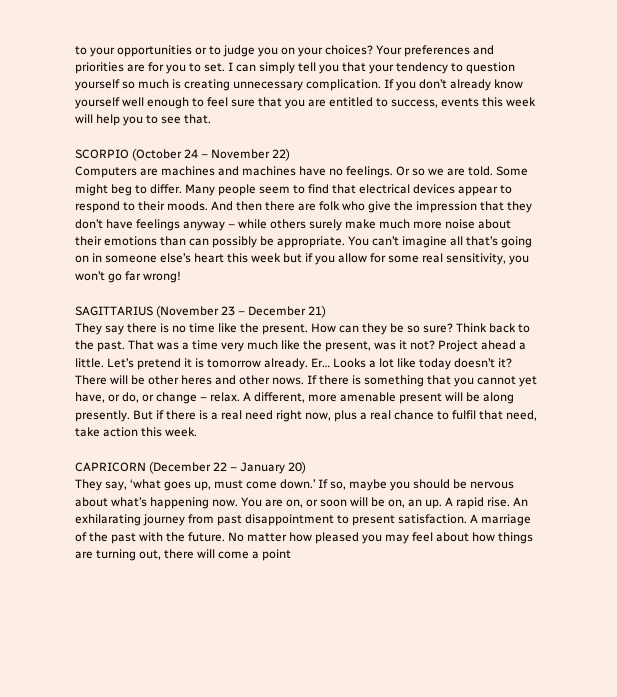to your opportunities or to judge you on your choices? Your preferences and priorities are for you to set. I can simply tell you that your tendency to question yourself so much is creating unnecessary complication. If you don’t already know yourself well enough to feel sure that you are entitled to success, events this week will help you to see that.

SCORPIO (October 24 – November 22)
Computers are machines and machines have no feelings. Or so we are told. Some might beg to differ. Many people seem to find that electrical devices appear to respond to their moods. And then there are folk who give the impression that they don’t have feelings anyway – while others surely make much more noise about their emotions than can possibly be appropriate. You can’t imagine all that’s going on in someone else’s heart this week but if you allow for some real sensitivity, you won’t go far wrong!

SAGITTARIUS (November 23 – December 21)
They say there is no time like the present. How can they be so sure? Think back to the past. That was a time very much like the present, was it not? Project ahead a little. Let’s pretend it is tomorrow already. Er… Looks a lot like today doesn’t it? There will be other heres and other nows. If there is something that you cannot yet have, or do, or change – relax. A different, more amenable present will be along presently. But if there is a real need right now, plus a real chance to fulfil that need, take action this week.

CAPRICORN (December 22 – January 20)
They say, ‘what goes up, must come down.’ If so, maybe you should be nervous about what’s happening now. You are on, or soon will be on, an up. A rapid rise. An exhilarating journey from past disappointment to present satisfaction. A marriage of the past with the future. No matter how pleased you may feel about how things are turning out, there will come a point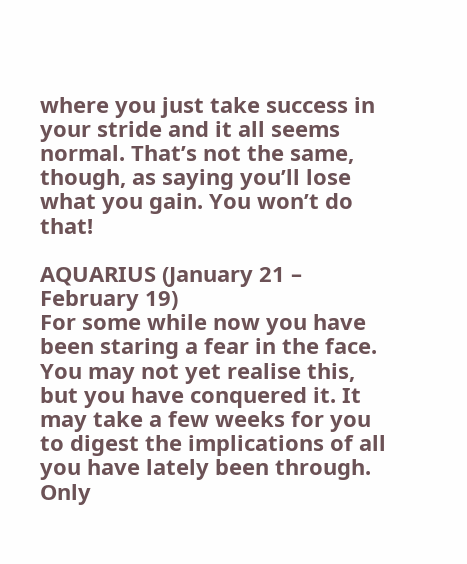where you just take success in your stride and it all seems normal. That’s not the same, though, as saying you’ll lose what you gain. You won’t do that!

AQUARIUS (January 21 – February 19)
For some while now you have been staring a fear in the face. You may not yet realise this, but you have conquered it. It may take a few weeks for you to digest the implications of all you have lately been through. Only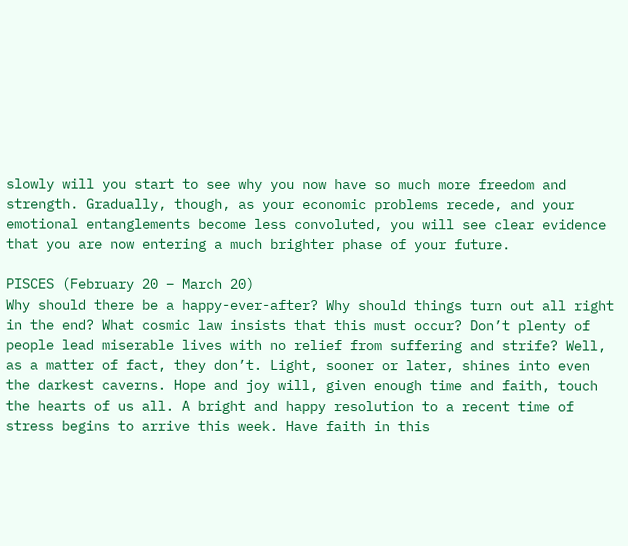slowly will you start to see why you now have so much more freedom and strength. Gradually, though, as your economic problems recede, and your emotional entanglements become less convoluted, you will see clear evidence that you are now entering a much brighter phase of your future.

PISCES (February 20 – March 20)
Why should there be a happy-ever-after? Why should things turn out all right in the end? What cosmic law insists that this must occur? Don’t plenty of people lead miserable lives with no relief from suffering and strife? Well, as a matter of fact, they don’t. Light, sooner or later, shines into even the darkest caverns. Hope and joy will, given enough time and faith, touch the hearts of us all. A bright and happy resolution to a recent time of stress begins to arrive this week. Have faith in this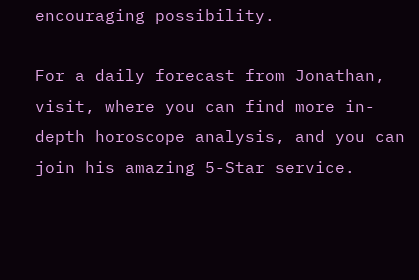encouraging possibility.

For a daily forecast from Jonathan, visit, where you can find more in-depth horoscope analysis, and you can join his amazing 5-Star service.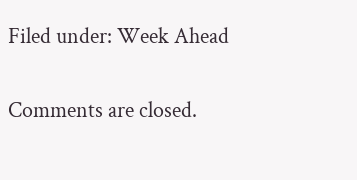Filed under: Week Ahead

Comments are closed.